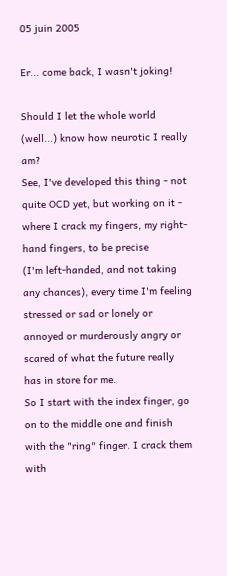05 juin 2005

Er... come back, I wasn't joking!

Should I let the whole world (well...) know how neurotic I really am?
See, I've developed this thing - not quite OCD yet, but working on it - where I crack my fingers, my right-hand fingers, to be precise
(I'm left-handed, and not taking any chances), every time I'm feeling stressed or sad or lonely or annoyed or murderously angry or scared of what the future really has in store for me.
So I start with the index finger, go on to the middle one and finish with the "ring" finger. I crack them with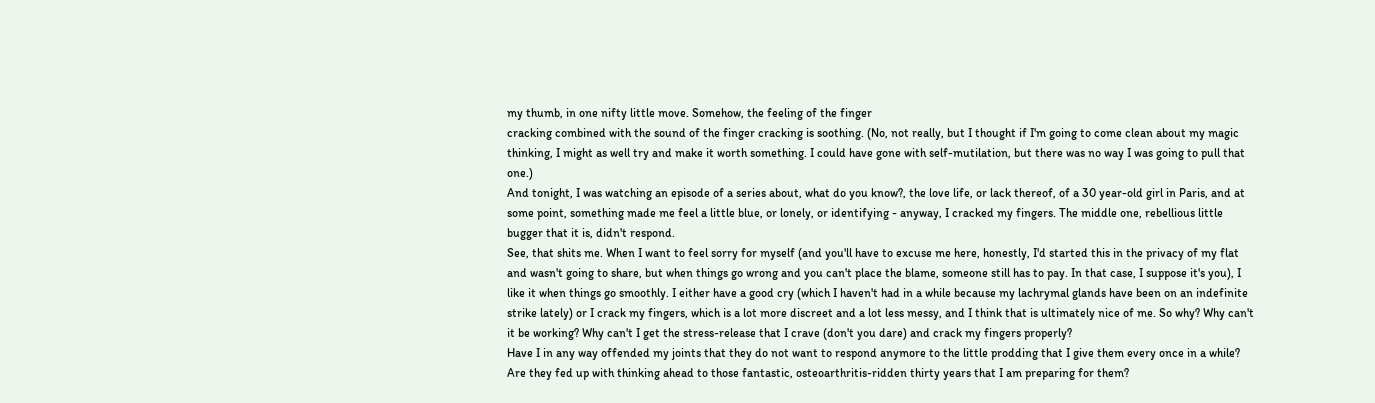my thumb, in one nifty little move. Somehow, the feeling of the finger
cracking combined with the sound of the finger cracking is soothing. (No, not really, but I thought if I'm going to come clean about my magic thinking, I might as well try and make it worth something. I could have gone with self-mutilation, but there was no way I was going to pull that one.)
And tonight, I was watching an episode of a series about, what do you know?, the love life, or lack thereof, of a 30 year-old girl in Paris, and at some point, something made me feel a little blue, or lonely, or identifying - anyway, I cracked my fingers. The middle one, rebellious little bugger that it is, didn't respond.
See, that shits me. When I want to feel sorry for myself (and you'll have to excuse me here, honestly, I'd started this in the privacy of my flat and wasn't going to share, but when things go wrong and you can't place the blame, someone still has to pay. In that case, I suppose it's you), I like it when things go smoothly. I either have a good cry (which I haven't had in a while because my lachrymal glands have been on an indefinite strike lately) or I crack my fingers, which is a lot more discreet and a lot less messy, and I think that is ultimately nice of me. So why? Why can't it be working? Why can't I get the stress-release that I crave (don't you dare) and crack my fingers properly?
Have I in any way offended my joints that they do not want to respond anymore to the little prodding that I give them every once in a while? Are they fed up with thinking ahead to those fantastic, osteoarthritis-ridden thirty years that I am preparing for them?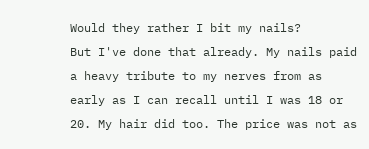Would they rather I bit my nails?
But I've done that already. My nails paid a heavy tribute to my nerves from as early as I can recall until I was 18 or 20. My hair did too. The price was not as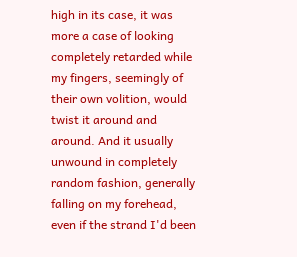high in its case, it was more a case of looking completely retarded while my fingers, seemingly of their own volition, would twist it around and around. And it usually unwound in completely random fashion, generally falling on my forehead, even if the strand I'd been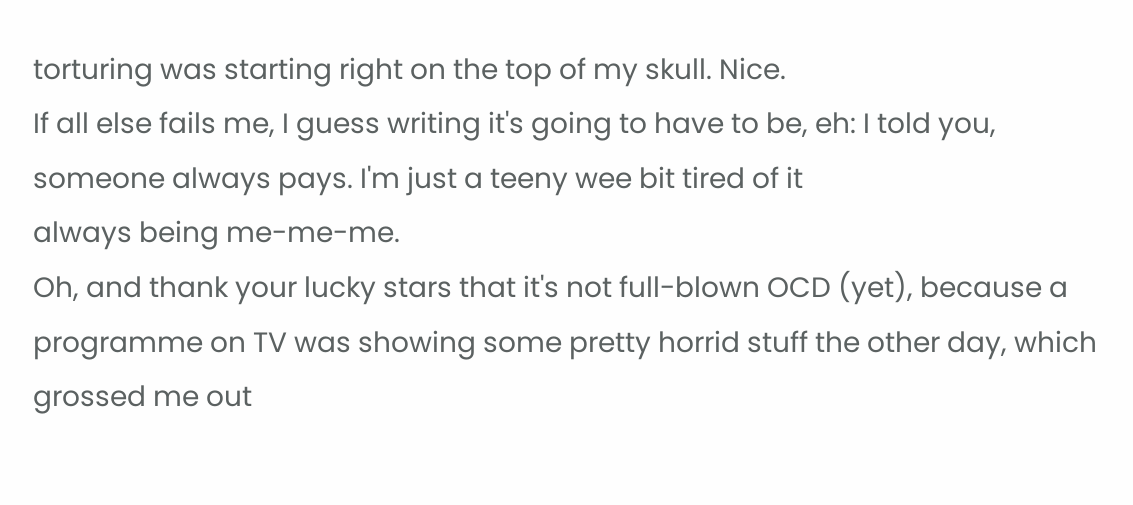torturing was starting right on the top of my skull. Nice.
If all else fails me, I guess writing it's going to have to be, eh: I told you, someone always pays. I'm just a teeny wee bit tired of it
always being me-me-me.
Oh, and thank your lucky stars that it's not full-blown OCD (yet), because a programme on TV was showing some pretty horrid stuff the other day, which grossed me out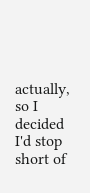actually, so I decided I'd stop short of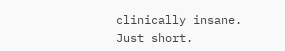clinically insane. Just short.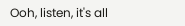Ooh, listen, it's all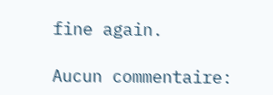fine again.

Aucun commentaire: